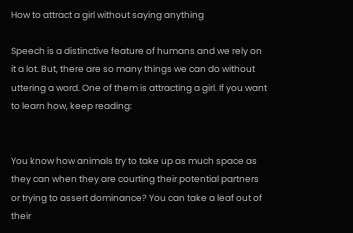How to attract a girl without saying anything

Speech is a distinctive feature of humans and we rely on it a lot. But, there are so many things we can do without uttering a word. One of them is attracting a girl. If you want to learn how, keep reading:


You know how animals try to take up as much space as they can when they are courting their potential partners or trying to assert dominance? You can take a leaf out of their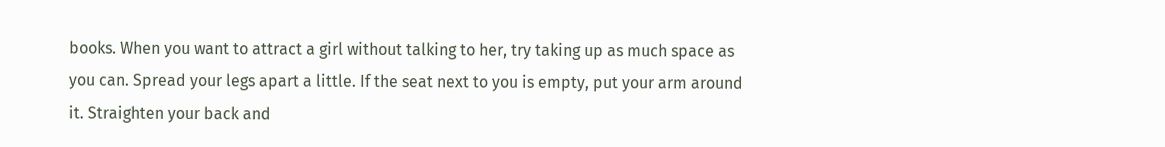books. When you want to attract a girl without talking to her, try taking up as much space as you can. Spread your legs apart a little. If the seat next to you is empty, put your arm around it. Straighten your back and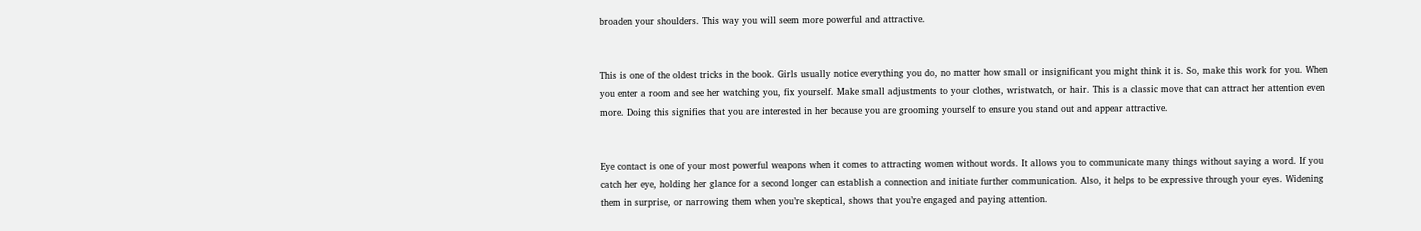broaden your shoulders. This way you will seem more powerful and attractive.


This is one of the oldest tricks in the book. Girls usually notice everything you do, no matter how small or insignificant you might think it is. So, make this work for you. When you enter a room and see her watching you, fix yourself. Make small adjustments to your clothes, wristwatch, or hair. This is a classic move that can attract her attention even more. Doing this signifies that you are interested in her because you are grooming yourself to ensure you stand out and appear attractive.


Eye contact is one of your most powerful weapons when it comes to attracting women without words. It allows you to communicate many things without saying a word. If you catch her eye, holding her glance for a second longer can establish a connection and initiate further communication. Also, it helps to be expressive through your eyes. Widening them in surprise, or narrowing them when you’re skeptical, shows that you’re engaged and paying attention.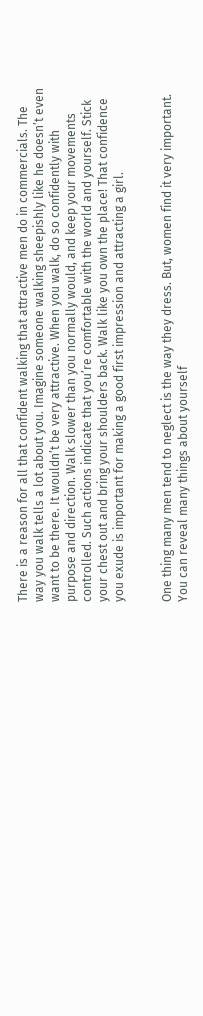There is a reason for all that confident walking that attractive men do in commercials. The way you walk tells a lot about you. Imagine someone walking sheepishly like he doesn’t even want to be there. It wouldn’t be very attractive. When you walk, do so confidently with purpose and direction. Walk slower than you normally would, and keep your movements controlled. Such actions indicate that you’re comfortable with the world and yourself. Stick your chest out and bring your shoulders back. Walk like you own the place! That confidence you exude is important for making a good first impression and attracting a girl.


One thing many men tend to neglect is the way they dress. But, women find it very important. You can reveal many things about yourself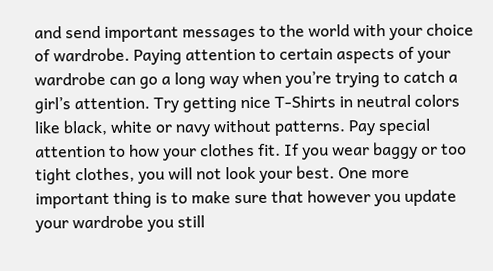and send important messages to the world with your choice of wardrobe. Paying attention to certain aspects of your wardrobe can go a long way when you’re trying to catch a girl’s attention. Try getting nice T-Shirts in neutral colors like black, white or navy without patterns. Pay special attention to how your clothes fit. If you wear baggy or too tight clothes, you will not look your best. One more important thing is to make sure that however you update your wardrobe you still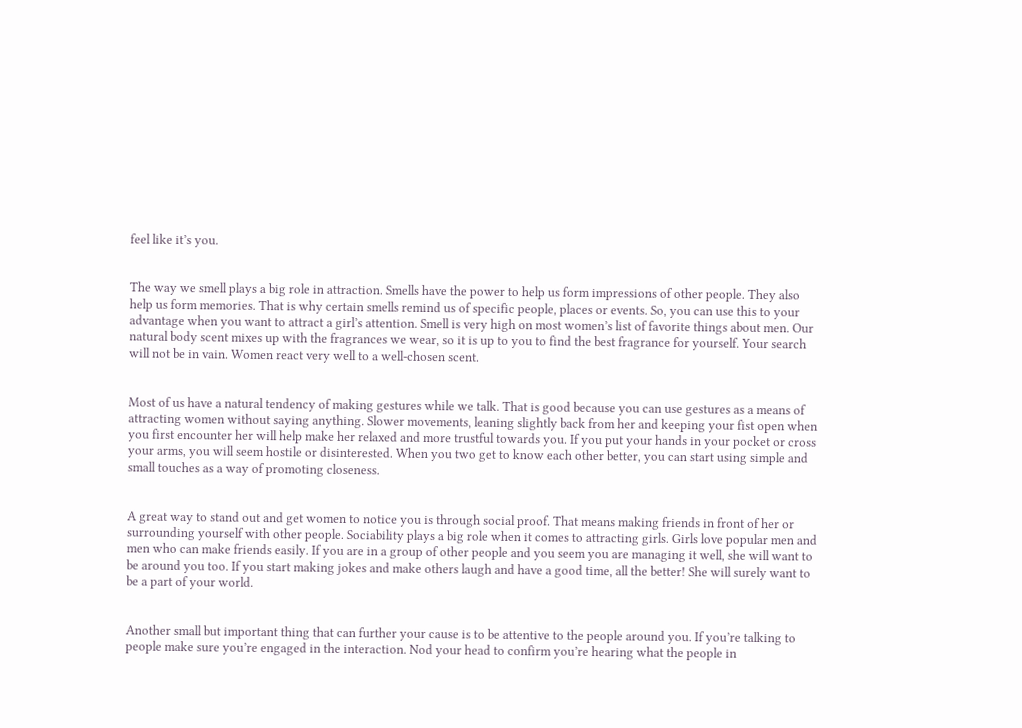feel like it’s you.


The way we smell plays a big role in attraction. Smells have the power to help us form impressions of other people. They also help us form memories. That is why certain smells remind us of specific people, places or events. So, you can use this to your advantage when you want to attract a girl’s attention. Smell is very high on most women’s list of favorite things about men. Our natural body scent mixes up with the fragrances we wear, so it is up to you to find the best fragrance for yourself. Your search will not be in vain. Women react very well to a well-chosen scent.


Most of us have a natural tendency of making gestures while we talk. That is good because you can use gestures as a means of attracting women without saying anything. Slower movements, leaning slightly back from her and keeping your fist open when you first encounter her will help make her relaxed and more trustful towards you. If you put your hands in your pocket or cross your arms, you will seem hostile or disinterested. When you two get to know each other better, you can start using simple and small touches as a way of promoting closeness.


A great way to stand out and get women to notice you is through social proof. That means making friends in front of her or surrounding yourself with other people. Sociability plays a big role when it comes to attracting girls. Girls love popular men and men who can make friends easily. If you are in a group of other people and you seem you are managing it well, she will want to be around you too. If you start making jokes and make others laugh and have a good time, all the better! She will surely want to be a part of your world.


Another small but important thing that can further your cause is to be attentive to the people around you. If you’re talking to people make sure you’re engaged in the interaction. Nod your head to confirm you’re hearing what the people in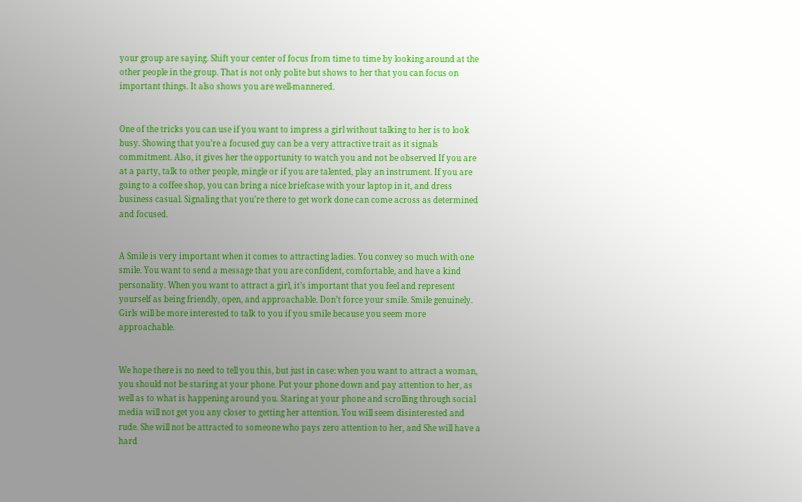your group are saying. Shift your center of focus from time to time by looking around at the other people in the group. That is not only polite but shows to her that you can focus on important things. It also shows you are well-mannered.


One of the tricks you can use if you want to impress a girl without talking to her is to look busy. Showing that you’re a focused guy can be a very attractive trait as it signals commitment. Also, it gives her the opportunity to watch you and not be observed If you are at a party, talk to other people, mingle or if you are talented, play an instrument. If you are going to a coffee shop, you can bring a nice briefcase with your laptop in it, and dress business casual. Signaling that you’re there to get work done can come across as determined and focused.


A Smile is very important when it comes to attracting ladies. You convey so much with one smile. You want to send a message that you are confident, comfortable, and have a kind personality. When you want to attract a girl, it’s important that you feel and represent yourself as being friendly, open, and approachable. Don’t force your smile. Smile genuinely. Girls will be more interested to talk to you if you smile because you seem more approachable.


We hope there is no need to tell you this, but just in case: when you want to attract a woman, you should not be staring at your phone. Put your phone down and pay attention to her, as well as to what is happening around you. Staring at your phone and scrolling through social media will not get you any closer to getting her attention. You will seem disinterested and rude. She will not be attracted to someone who pays zero attention to her, and She will have a hard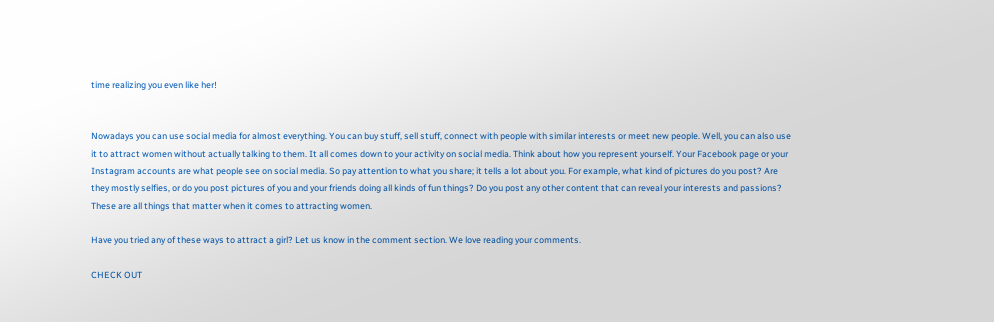time realizing you even like her!


Nowadays you can use social media for almost everything. You can buy stuff, sell stuff, connect with people with similar interests or meet new people. Well, you can also use it to attract women without actually talking to them. It all comes down to your activity on social media. Think about how you represent yourself. Your Facebook page or your Instagram accounts are what people see on social media. So pay attention to what you share; it tells a lot about you. For example, what kind of pictures do you post? Are they mostly selfies, or do you post pictures of you and your friends doing all kinds of fun things? Do you post any other content that can reveal your interests and passions? These are all things that matter when it comes to attracting women.

Have you tried any of these ways to attract a girl? Let us know in the comment section. We love reading your comments.

CHECK OUT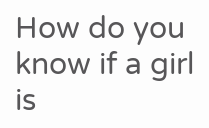How do you know if a girl is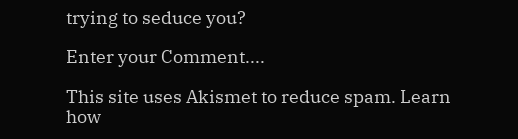trying to seduce you?

Enter your Comment....

This site uses Akismet to reduce spam. Learn how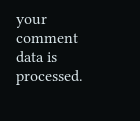your comment data is processed.